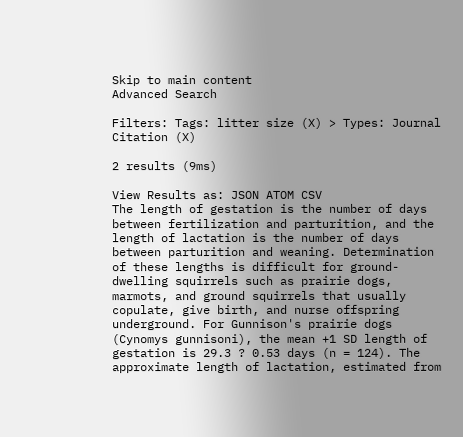Skip to main content
Advanced Search

Filters: Tags: litter size (X) > Types: Journal Citation (X)

2 results (9ms)

View Results as: JSON ATOM CSV
The length of gestation is the number of days between fertilization and parturition, and the length of lactation is the number of days between parturition and weaning. Determination of these lengths is difficult for ground-dwelling squirrels such as prairie dogs, marmots, and ground squirrels that usually copulate, give birth, and nurse offspring underground. For Gunnison's prairie dogs (Cynomys gunnisoni), the mean +1 SD length of gestation is 29.3 ? 0.53 days (n = 124). The approximate length of lactation, estimated from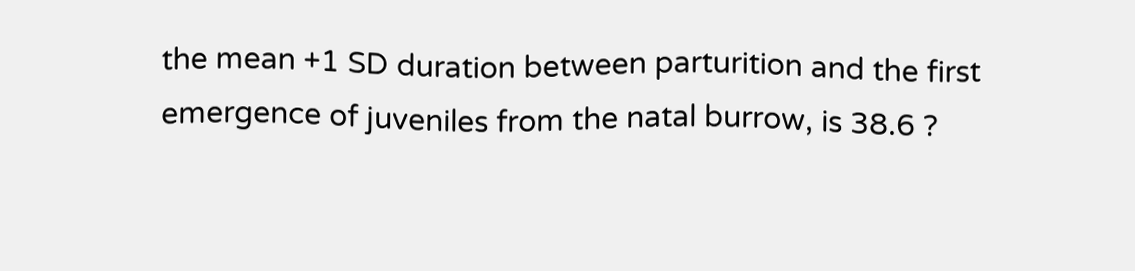the mean +1 SD duration between parturition and the first emergence of juveniles from the natal burrow, is 38.6 ?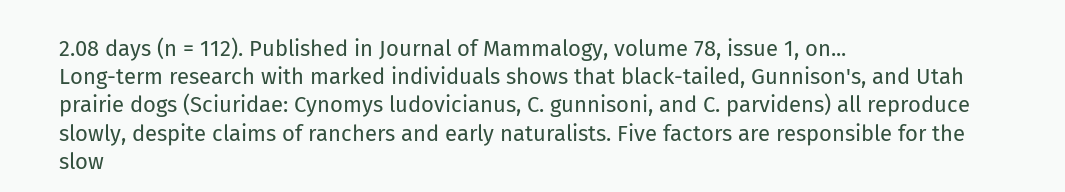2.08 days (n = 112). Published in Journal of Mammalogy, volume 78, issue 1, on...
Long-term research with marked individuals shows that black-tailed, Gunnison's, and Utah prairie dogs (Sciuridae: Cynomys ludovicianus, C. gunnisoni, and C. parvidens) all reproduce slowly, despite claims of ranchers and early naturalists. Five factors are responsible for the slow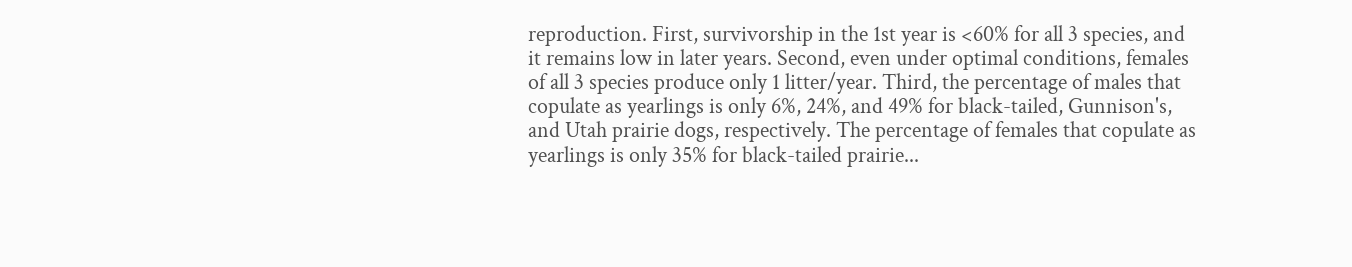reproduction. First, survivorship in the 1st year is <60% for all 3 species, and it remains low in later years. Second, even under optimal conditions, females of all 3 species produce only 1 litter/year. Third, the percentage of males that copulate as yearlings is only 6%, 24%, and 49% for black-tailed, Gunnison's, and Utah prairie dogs, respectively. The percentage of females that copulate as yearlings is only 35% for black-tailed prairie...